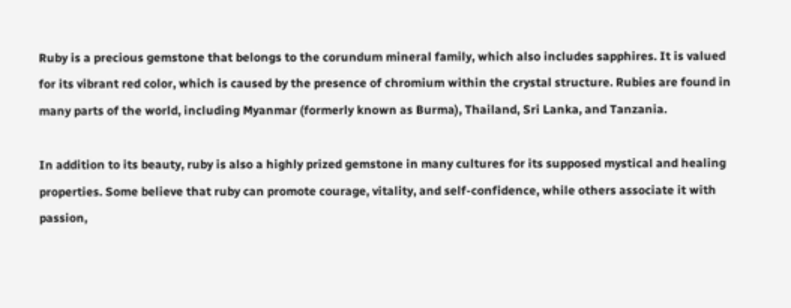Ruby is a precious gemstone that belongs to the corundum mineral family, which also includes sapphires. It is valued for its vibrant red color, which is caused by the presence of chromium within the crystal structure. Rubies are found in many parts of the world, including Myanmar (formerly known as Burma), Thailand, Sri Lanka, and Tanzania.

In addition to its beauty, ruby is also a highly prized gemstone in many cultures for its supposed mystical and healing properties. Some believe that ruby can promote courage, vitality, and self-confidence, while others associate it with passion,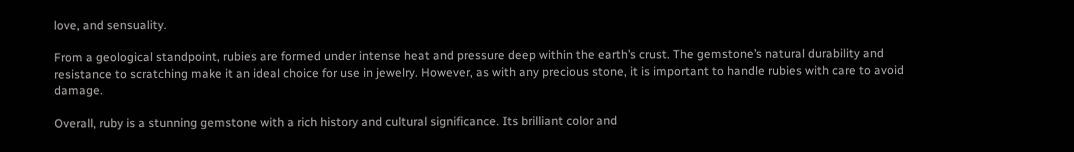love, and sensuality.

From a geological standpoint, rubies are formed under intense heat and pressure deep within the earth’s crust. The gemstone’s natural durability and resistance to scratching make it an ideal choice for use in jewelry. However, as with any precious stone, it is important to handle rubies with care to avoid damage.

Overall, ruby is a stunning gemstone with a rich history and cultural significance. Its brilliant color and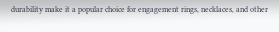durability make it a popular choice for engagement rings, necklaces, and other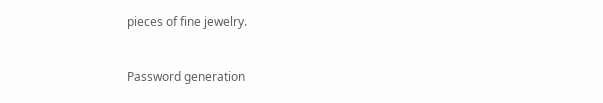pieces of fine jewelry.


Password generation